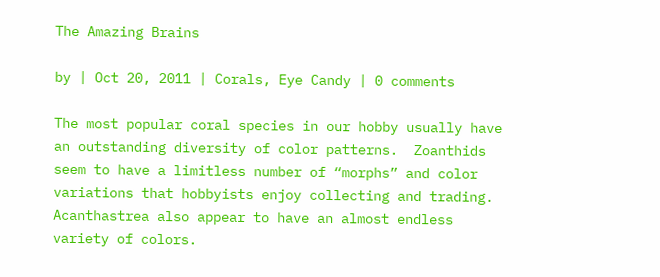The Amazing Brains

by | Oct 20, 2011 | Corals, Eye Candy | 0 comments

The most popular coral species in our hobby usually have an outstanding diversity of color patterns.  Zoanthids seem to have a limitless number of “morphs” and color variations that hobbyists enjoy collecting and trading.  Acanthastrea also appear to have an almost endless variety of colors.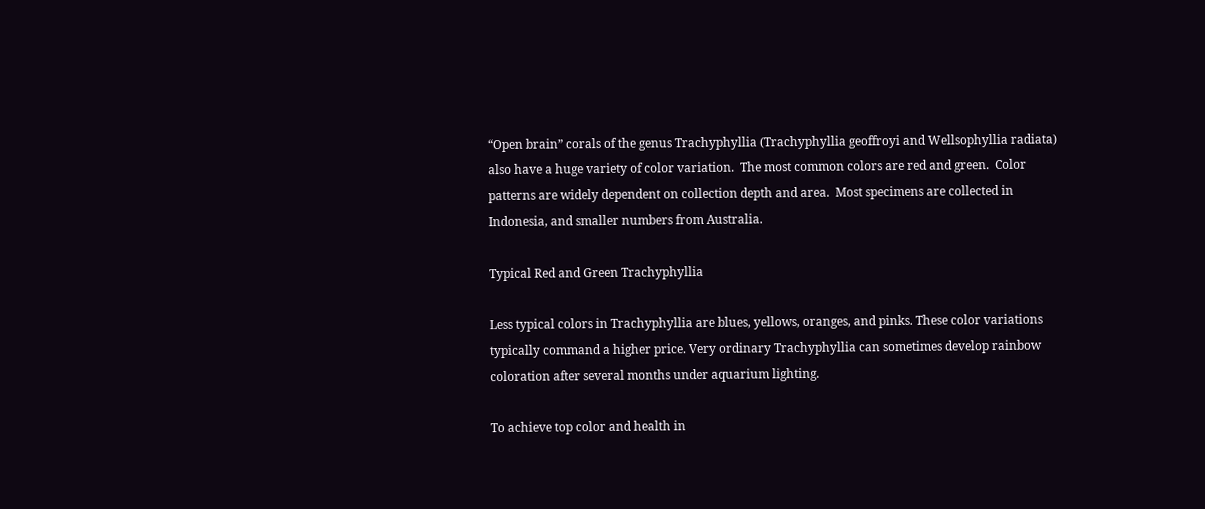“Open brain” corals of the genus Trachyphyllia (Trachyphyllia geoffroyi and Wellsophyllia radiata) also have a huge variety of color variation.  The most common colors are red and green.  Color patterns are widely dependent on collection depth and area.  Most specimens are collected in Indonesia, and smaller numbers from Australia.

Typical Red and Green Trachyphyllia

Less typical colors in Trachyphyllia are blues, yellows, oranges, and pinks. These color variations typically command a higher price. Very ordinary Trachyphyllia can sometimes develop rainbow coloration after several months under aquarium lighting.

To achieve top color and health in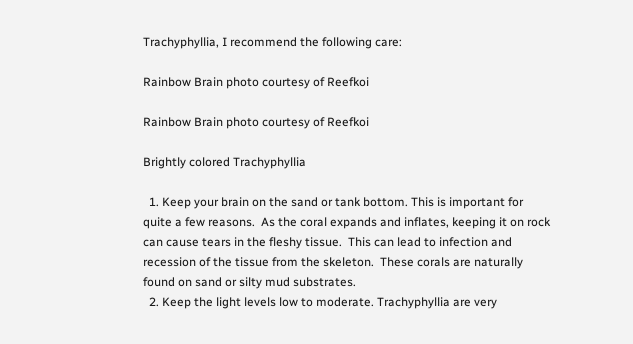Trachyphyllia, I recommend the following care:

Rainbow Brain photo courtesy of Reefkoi

Rainbow Brain photo courtesy of Reefkoi

Brightly colored Trachyphyllia

  1. Keep your brain on the sand or tank bottom. This is important for quite a few reasons.  As the coral expands and inflates, keeping it on rock can cause tears in the fleshy tissue.  This can lead to infection and recession of the tissue from the skeleton.  These corals are naturally found on sand or silty mud substrates.
  2. Keep the light levels low to moderate. Trachyphyllia are very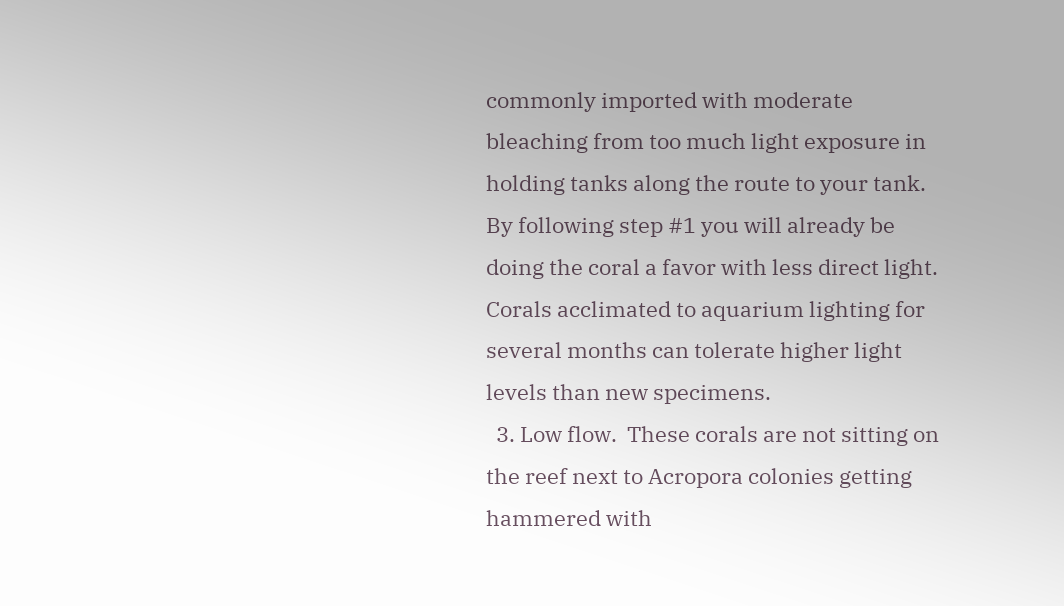commonly imported with moderate bleaching from too much light exposure in holding tanks along the route to your tank.  By following step #1 you will already be doing the coral a favor with less direct light.  Corals acclimated to aquarium lighting for several months can tolerate higher light levels than new specimens.
  3. Low flow.  These corals are not sitting on the reef next to Acropora colonies getting hammered with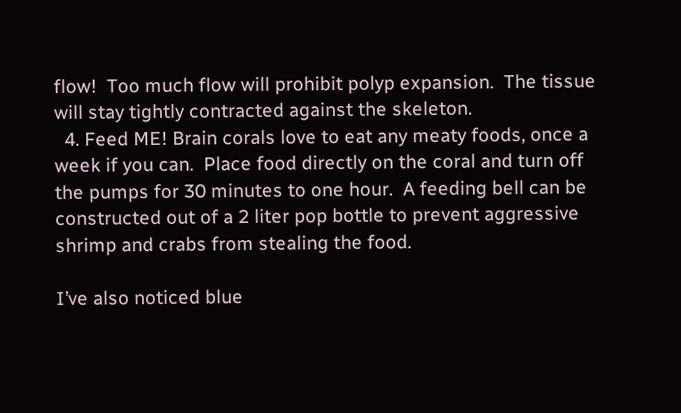flow!  Too much flow will prohibit polyp expansion.  The tissue will stay tightly contracted against the skeleton.
  4. Feed ME! Brain corals love to eat any meaty foods, once a week if you can.  Place food directly on the coral and turn off the pumps for 30 minutes to one hour.  A feeding bell can be constructed out of a 2 liter pop bottle to prevent aggressive shrimp and crabs from stealing the food.

I’ve also noticed blue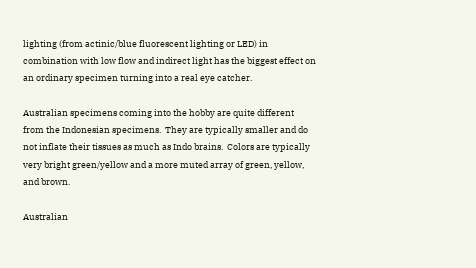lighting (from actinic/blue fluorescent lighting or LED) in combination with low flow and indirect light has the biggest effect on an ordinary specimen turning into a real eye catcher.

Australian specimens coming into the hobby are quite different from the Indonesian specimens.  They are typically smaller and do not inflate their tissues as much as Indo brains.  Colors are typically very bright green/yellow and a more muted array of green, yellow, and brown.

Australian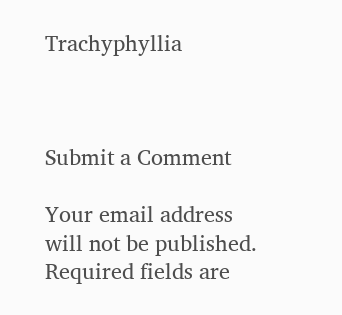Trachyphyllia



Submit a Comment

Your email address will not be published. Required fields are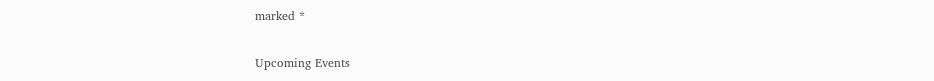marked *

Upcoming Events